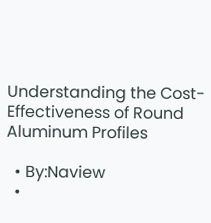Understanding the Cost-Effectiveness of Round Aluminum Profiles

  • By:Naview
  •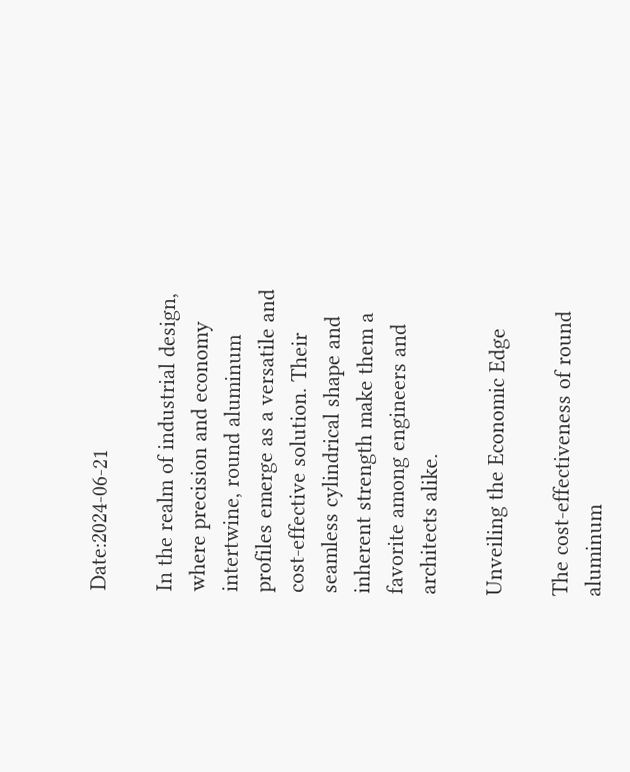Date:2024-06-21

In the realm of industrial design, where precision and economy intertwine, round aluminum profiles emerge as a versatile and cost-effective solution. Their seamless cylindrical shape and inherent strength make them a favorite among engineers and architects alike.

Unveiling the Economic Edge

The cost-effectiveness of round aluminum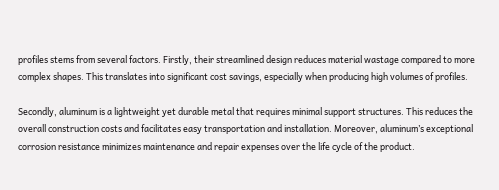profiles stems from several factors. Firstly, their streamlined design reduces material wastage compared to more complex shapes. This translates into significant cost savings, especially when producing high volumes of profiles.

Secondly, aluminum is a lightweight yet durable metal that requires minimal support structures. This reduces the overall construction costs and facilitates easy transportation and installation. Moreover, aluminum’s exceptional corrosion resistance minimizes maintenance and repair expenses over the life cycle of the product.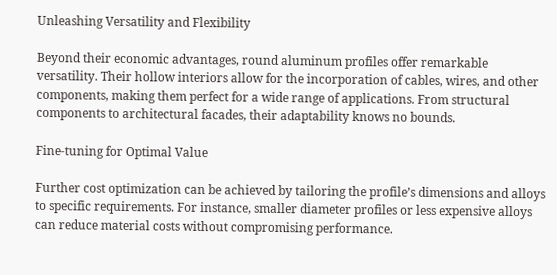Unleashing Versatility and Flexibility

Beyond their economic advantages, round aluminum profiles offer remarkable versatility. Their hollow interiors allow for the incorporation of cables, wires, and other components, making them perfect for a wide range of applications. From structural components to architectural facades, their adaptability knows no bounds.

Fine-tuning for Optimal Value

Further cost optimization can be achieved by tailoring the profile’s dimensions and alloys to specific requirements. For instance, smaller diameter profiles or less expensive alloys can reduce material costs without compromising performance.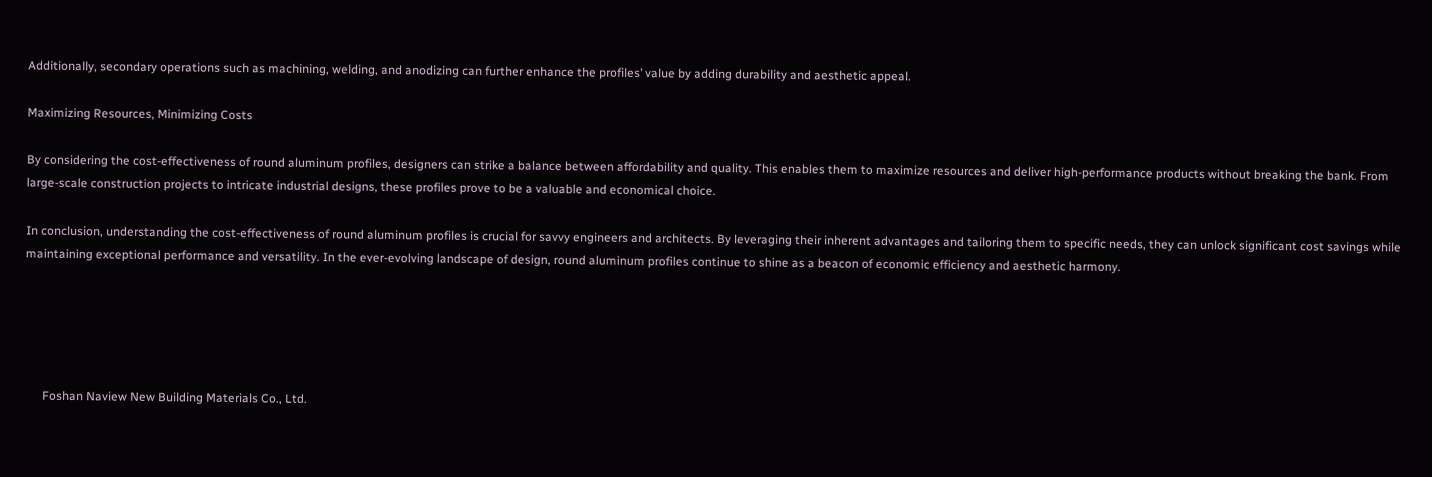Additionally, secondary operations such as machining, welding, and anodizing can further enhance the profiles’ value by adding durability and aesthetic appeal.

Maximizing Resources, Minimizing Costs

By considering the cost-effectiveness of round aluminum profiles, designers can strike a balance between affordability and quality. This enables them to maximize resources and deliver high-performance products without breaking the bank. From large-scale construction projects to intricate industrial designs, these profiles prove to be a valuable and economical choice.

In conclusion, understanding the cost-effectiveness of round aluminum profiles is crucial for savvy engineers and architects. By leveraging their inherent advantages and tailoring them to specific needs, they can unlock significant cost savings while maintaining exceptional performance and versatility. In the ever-evolving landscape of design, round aluminum profiles continue to shine as a beacon of economic efficiency and aesthetic harmony.





      Foshan Naview New Building Materials Co., Ltd.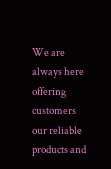We are always here offering customers our reliable products and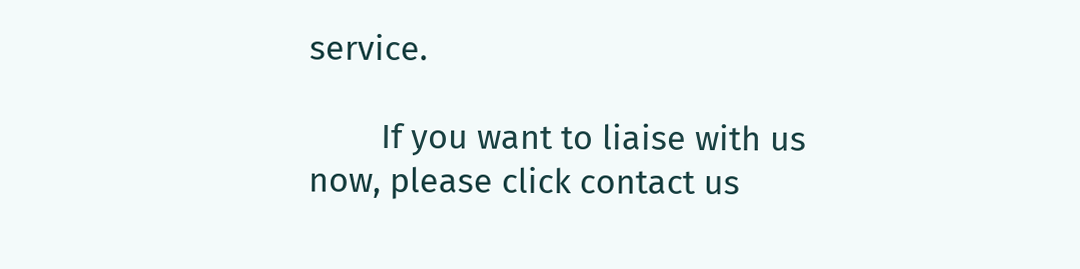service.

        If you want to liaise with us now, please click contact us